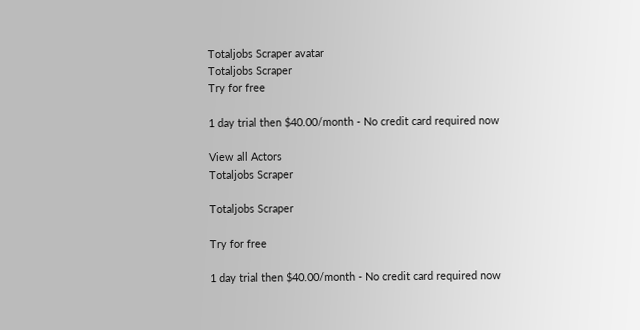Totaljobs Scraper avatar
Totaljobs Scraper
Try for free

1 day trial then $40.00/month - No credit card required now

View all Actors
Totaljobs Scraper

Totaljobs Scraper

Try for free

1 day trial then $40.00/month - No credit card required now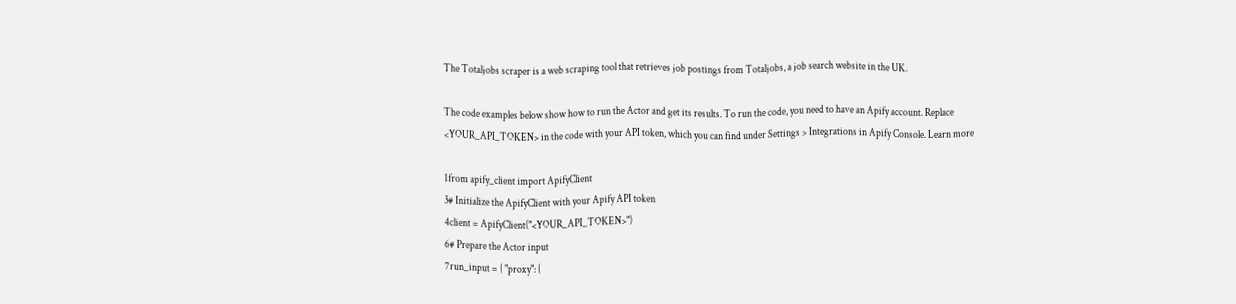The Totaljobs scraper is a web scraping tool that retrieves job postings from Totaljobs, a job search website in the UK.

The code examples below show how to run the Actor and get its results. To run the code, you need to have an Apify account. Replace <YOUR_API_TOKEN> in the code with your API token, which you can find under Settings > Integrations in Apify Console. Learn more

1from apify_client import ApifyClient
3# Initialize the ApifyClient with your Apify API token
4client = ApifyClient("<YOUR_API_TOKEN>")
6# Prepare the Actor input
7run_input = { "proxy": {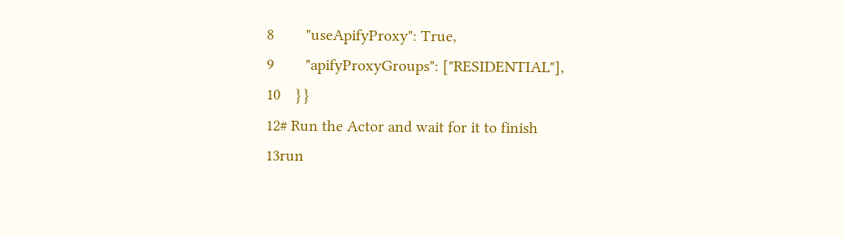8        "useApifyProxy": True,
9        "apifyProxyGroups": ["RESIDENTIAL"],
10    } }
12# Run the Actor and wait for it to finish
13run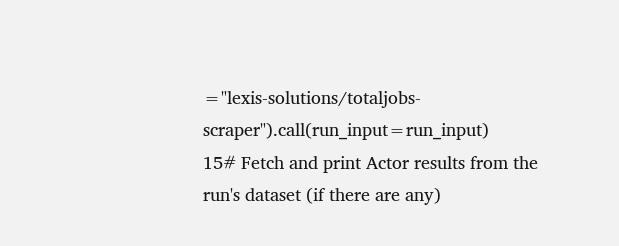="lexis-solutions/totaljobs-scraper").call(run_input=run_input)
15# Fetch and print Actor results from the run's dataset (if there are any)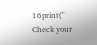16print(" Check your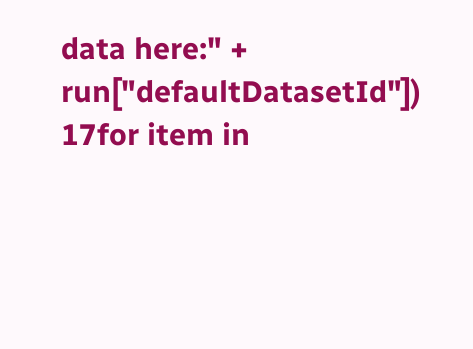data here:" + run["defaultDatasetId"])
17for item in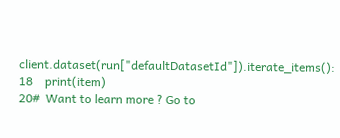client.dataset(run["defaultDatasetId"]).iterate_items():
18    print(item)
20#  Want to learn more ? Go to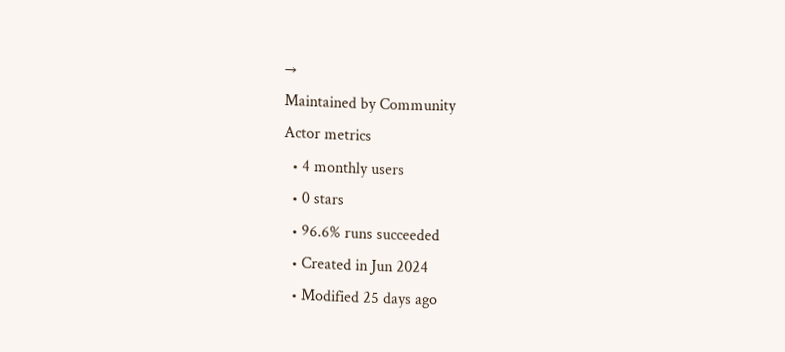→
Maintained by Community
Actor metrics
  • 4 monthly users
  • 0 stars
  • 96.6% runs succeeded
  • Created in Jun 2024
  • Modified 25 days ago